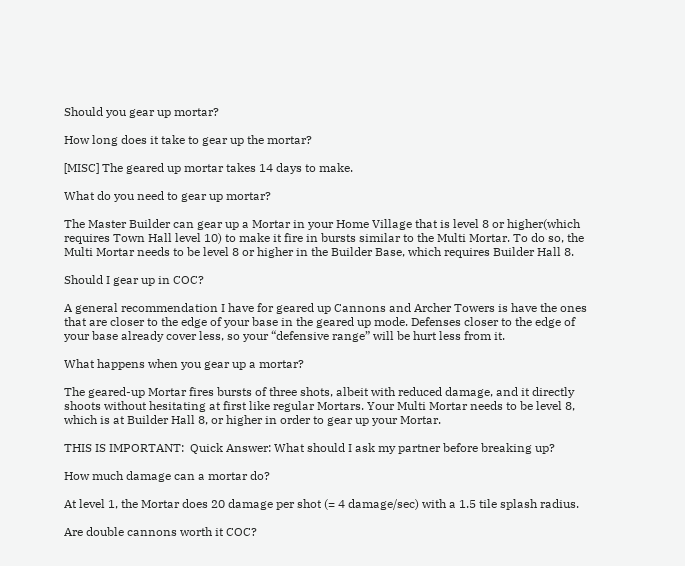Should you gear up mortar?

How long does it take to gear up the mortar?

[MISC] The geared up mortar takes 14 days to make.

What do you need to gear up mortar?

The Master Builder can gear up a Mortar in your Home Village that is level 8 or higher(which requires Town Hall level 10) to make it fire in bursts similar to the Multi Mortar. To do so, the Multi Mortar needs to be level 8 or higher in the Builder Base, which requires Builder Hall 8.

Should I gear up in COC?

A general recommendation I have for geared up Cannons and Archer Towers is have the ones that are closer to the edge of your base in the geared up mode. Defenses closer to the edge of your base already cover less, so your “defensive range” will be hurt less from it.

What happens when you gear up a mortar?

The geared-up Mortar fires bursts of three shots, albeit with reduced damage, and it directly shoots without hesitating at first like regular Mortars. Your Multi Mortar needs to be level 8, which is at Builder Hall 8, or higher in order to gear up your Mortar.

THIS IS IMPORTANT:  Quick Answer: What should I ask my partner before breaking up?

How much damage can a mortar do?

At level 1, the Mortar does 20 damage per shot (= 4 damage/sec) with a 1.5 tile splash radius.

Are double cannons worth it COC?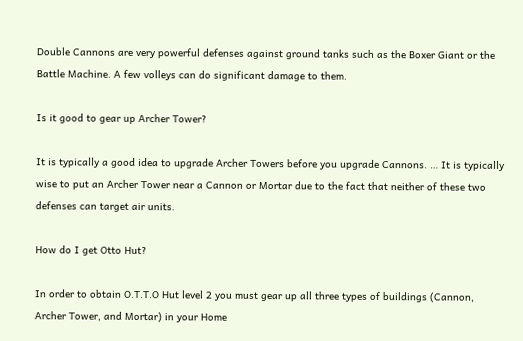Double Cannons are very powerful defenses against ground tanks such as the Boxer Giant or the Battle Machine. A few volleys can do significant damage to them.

Is it good to gear up Archer Tower?

It is typically a good idea to upgrade Archer Towers before you upgrade Cannons. … It is typically wise to put an Archer Tower near a Cannon or Mortar due to the fact that neither of these two defenses can target air units.

How do I get Otto Hut?

In order to obtain O.T.T.O Hut level 2 you must gear up all three types of buildings (Cannon, Archer Tower, and Mortar) in your Home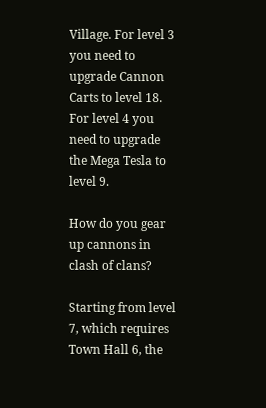Village. For level 3 you need to upgrade Cannon Carts to level 18. For level 4 you need to upgrade the Mega Tesla to level 9.

How do you gear up cannons in clash of clans?

Starting from level 7, which requires Town Hall 6, the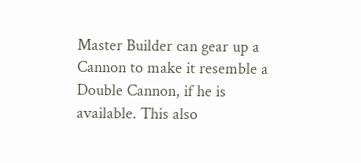Master Builder can gear up a Cannon to make it resemble a Double Cannon, if he is available. This also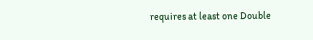requires at least one Double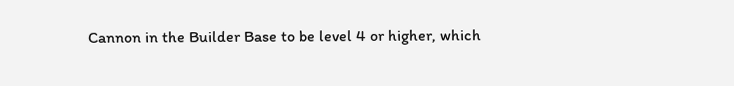Cannon in the Builder Base to be level 4 or higher, which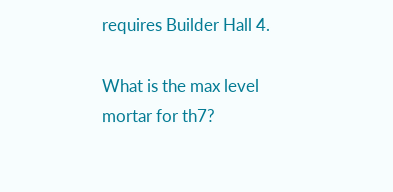requires Builder Hall 4.

What is the max level mortar for th7?